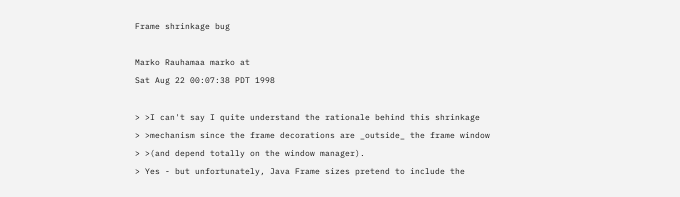Frame shrinkage bug

Marko Rauhamaa marko at
Sat Aug 22 00:07:38 PDT 1998

> >I can't say I quite understand the rationale behind this shrinkage
> >mechanism since the frame decorations are _outside_ the frame window
> >(and depend totally on the window manager).
> Yes - but unfortunately, Java Frame sizes pretend to include the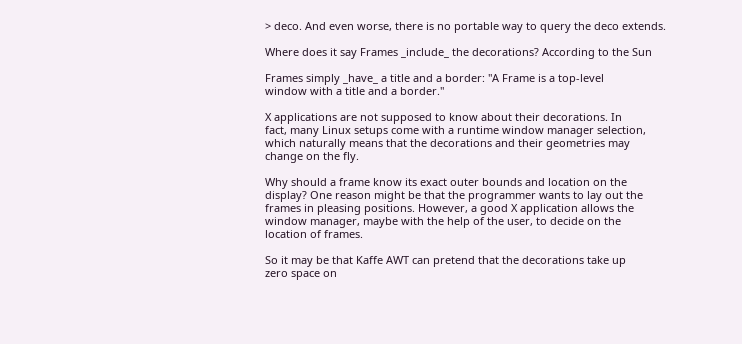> deco. And even worse, there is no portable way to query the deco extends.

Where does it say Frames _include_ the decorations? According to the Sun

Frames simply _have_ a title and a border: "A Frame is a top-level
window with a title and a border."

X applications are not supposed to know about their decorations. In
fact, many Linux setups come with a runtime window manager selection,
which naturally means that the decorations and their geometries may
change on the fly.

Why should a frame know its exact outer bounds and location on the
display? One reason might be that the programmer wants to lay out the
frames in pleasing positions. However, a good X application allows the
window manager, maybe with the help of the user, to decide on the
location of frames.

So it may be that Kaffe AWT can pretend that the decorations take up
zero space on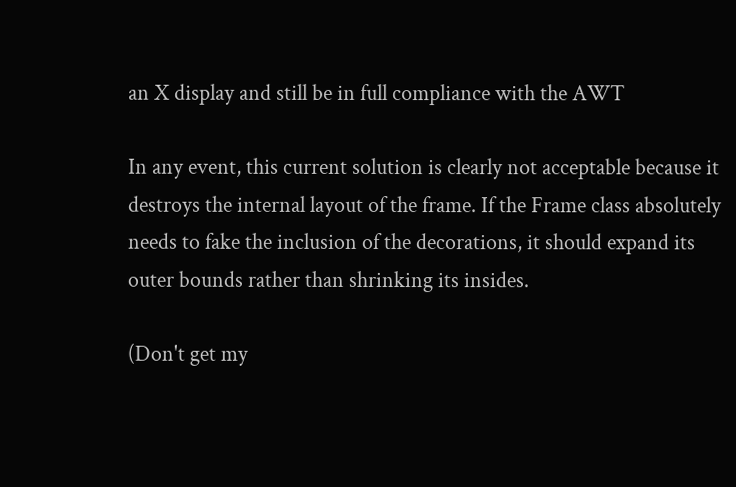an X display and still be in full compliance with the AWT

In any event, this current solution is clearly not acceptable because it
destroys the internal layout of the frame. If the Frame class absolutely
needs to fake the inclusion of the decorations, it should expand its
outer bounds rather than shrinking its insides.

(Don't get my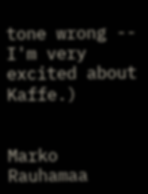tone wrong -- I'm very excited about Kaffe.)


Marko Rauhamaa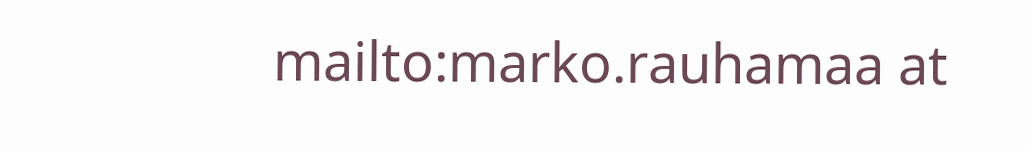mailto:marko.rauhamaa at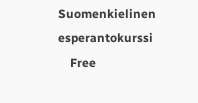Suomenkielinen esperantokurssi
    Free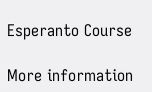Esperanto Course

More information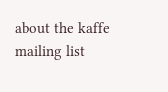about the kaffe mailing list